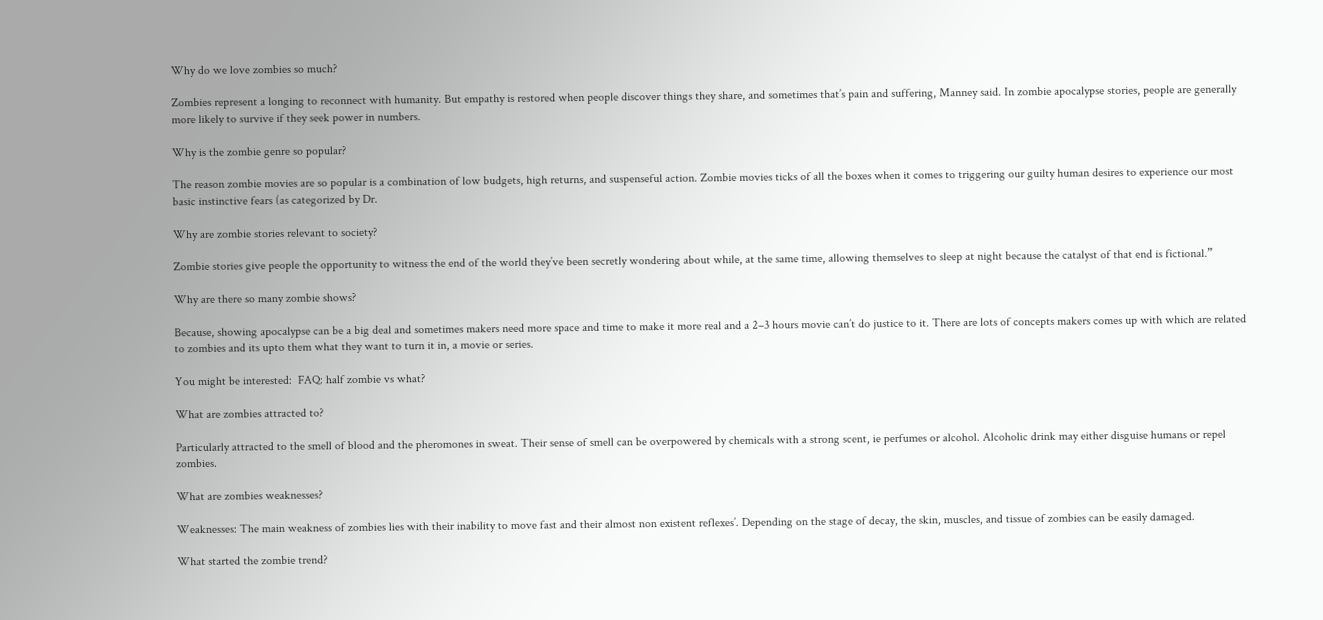Why do we love zombies so much?

Zombies represent a longing to reconnect with humanity. But empathy is restored when people discover things they share, and sometimes that’s pain and suffering, Manney said. In zombie apocalypse stories, people are generally more likely to survive if they seek power in numbers.

Why is the zombie genre so popular?

The reason zombie movies are so popular is a combination of low budgets, high returns, and suspenseful action. Zombie movies ticks of all the boxes when it comes to triggering our guilty human desires to experience our most basic instinctive fears (as categorized by Dr.

Why are zombie stories relevant to society?

Zombie stories give people the opportunity to witness the end of the world they’ve been secretly wondering about while, at the same time, allowing themselves to sleep at night because the catalyst of that end is fictional.”

Why are there so many zombie shows?

Because, showing apocalypse can be a big deal and sometimes makers need more space and time to make it more real and a 2–3 hours movie can’t do justice to it. There are lots of concepts makers comes up with which are related to zombies and its upto them what they want to turn it in, a movie or series.

You might be interested:  FAQ: half zombie vs what?

What are zombies attracted to?

Particularly attracted to the smell of blood and the pheromones in sweat. Their sense of smell can be overpowered by chemicals with a strong scent, ie perfumes or alcohol. Alcoholic drink may either disguise humans or repel zombies.

What are zombies weaknesses?

Weaknesses: The main weakness of zombies lies with their inability to move fast and their almost non existent reflexes’. Depending on the stage of decay, the skin, muscles, and tissue of zombies can be easily damaged.

What started the zombie trend?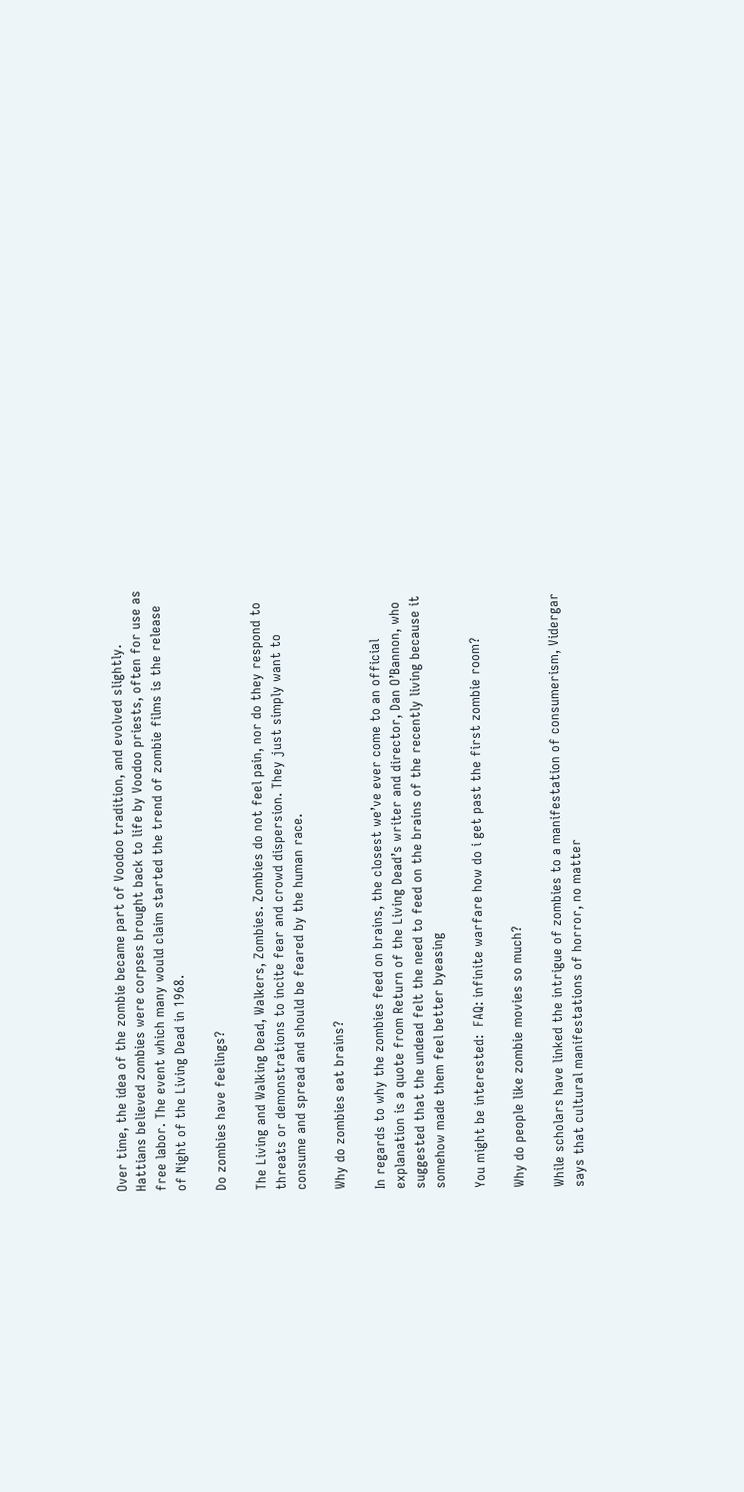Over time, the idea of the zombie became part of Voodoo tradition, and evolved slightly. Hattians believed zombies were corpses brought back to life by Voodoo priests, often for use as free labor. The event which many would claim started the trend of zombie films is the release of Night of the Living Dead in 1968.

Do zombies have feelings?

The Living and Walking Dead, Walkers, Zombies. Zombies do not feel pain, nor do they respond to threats or demonstrations to incite fear and crowd dispersion. They just simply want to consume and spread and should be feared by the human race.

Why do zombies eat brains?

In regards to why the zombies feed on brains, the closest we’ve ever come to an official explanation is a quote from Return of the Living Dead’s writer and director, Dan O’Bannon, who suggested that the undead felt the need to feed on the brains of the recently living because it somehow made them feel better byeasing

You might be interested:  FAQ: infinite warfare how do i get past the first zombie room?

Why do people like zombie movies so much?

While scholars have linked the intrigue of zombies to a manifestation of consumerism, Vidergar says that cultural manifestations of horror, no matter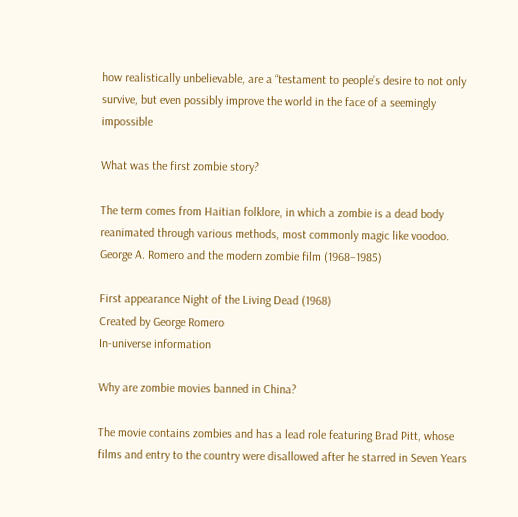how realistically unbelievable, are a “testament to people’s desire to not only survive, but even possibly improve the world in the face of a seemingly impossible

What was the first zombie story?

The term comes from Haitian folklore, in which a zombie is a dead body reanimated through various methods, most commonly magic like voodoo. George A. Romero and the modern zombie film (1968–1985)

First appearance Night of the Living Dead (1968)
Created by George Romero
In-universe information

Why are zombie movies banned in China?

The movie contains zombies and has a lead role featuring Brad Pitt, whose films and entry to the country were disallowed after he starred in Seven Years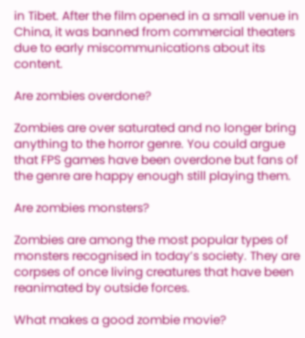in Tibet. After the film opened in a small venue in China, it was banned from commercial theaters due to early miscommunications about its content.

Are zombies overdone?

Zombies are over saturated and no longer bring anything to the horror genre. You could argue that FPS games have been overdone but fans of the genre are happy enough still playing them.

Are zombies monsters?

Zombies are among the most popular types of monsters recognised in today’s society. They are corpses of once living creatures that have been reanimated by outside forces.

What makes a good zombie movie?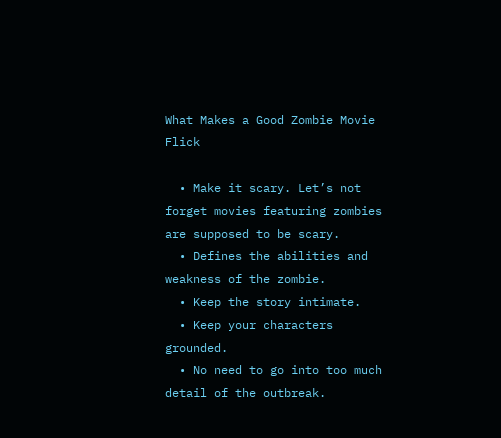What Makes a Good Zombie Movie Flick

  • Make it scary. Let’s not forget movies featuring zombies are supposed to be scary.
  • Defines the abilities and weakness of the zombie.
  • Keep the story intimate.
  • Keep your characters grounded.
  • No need to go into too much detail of the outbreak.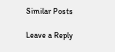Similar Posts

Leave a Reply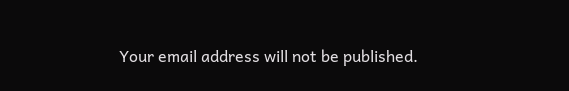Your email address will not be published.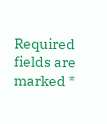Required fields are marked *